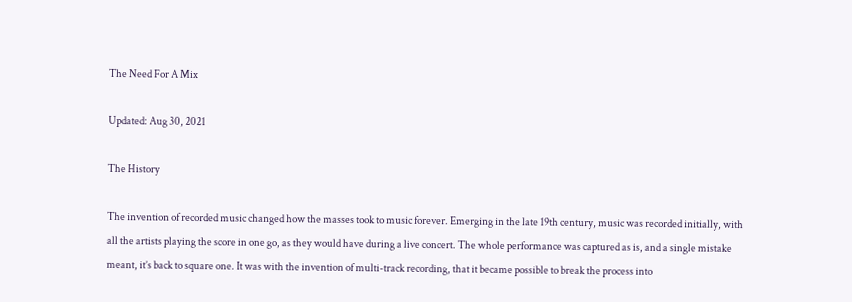The Need For A Mix

Updated: Aug 30, 2021

The History

The invention of recorded music changed how the masses took to music forever. Emerging in the late 19th century, music was recorded initially, with all the artists playing the score in one go, as they would have during a live concert. The whole performance was captured as is, and a single mistake meant, it’s back to square one. It was with the invention of multi-track recording, that it became possible to break the process into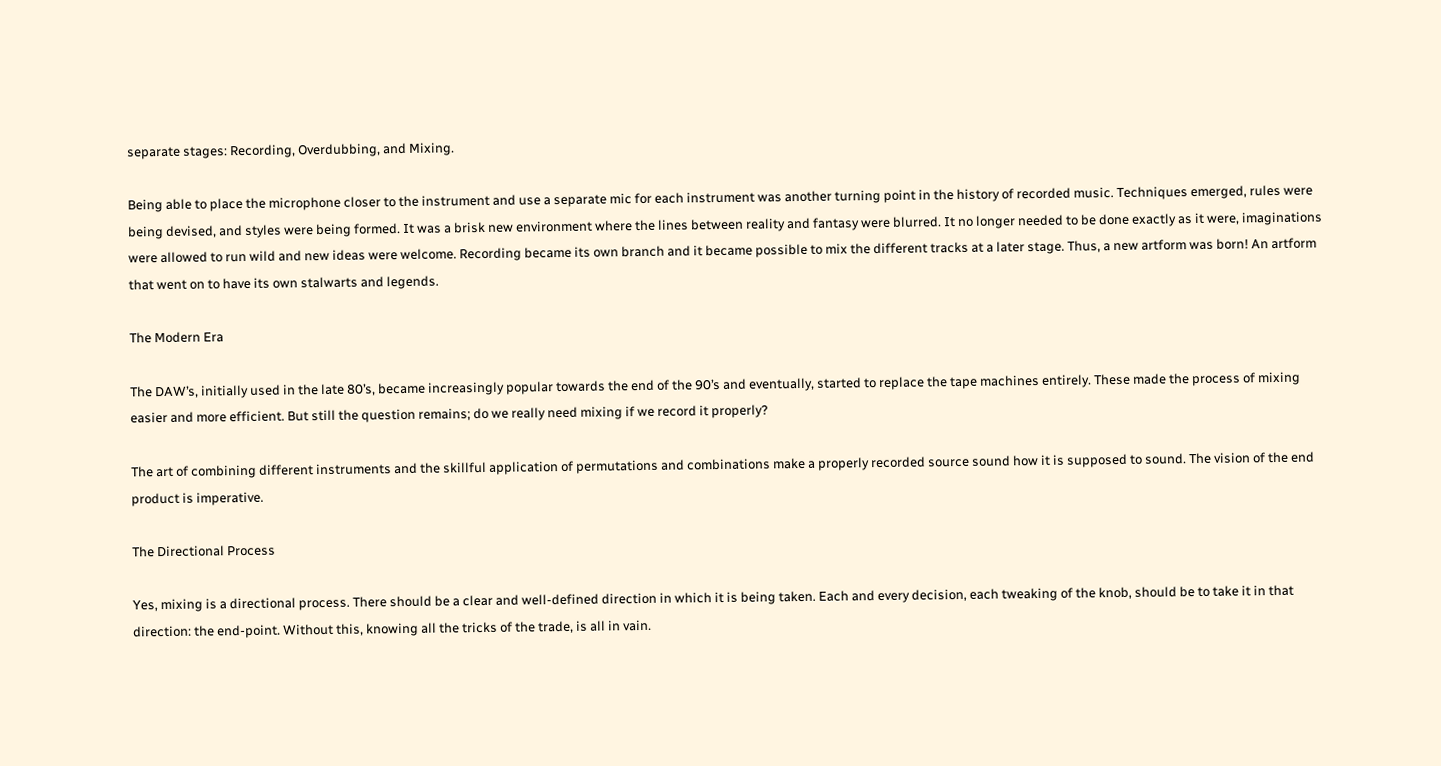separate stages: Recording, Overdubbing, and Mixing.

Being able to place the microphone closer to the instrument and use a separate mic for each instrument was another turning point in the history of recorded music. Techniques emerged, rules were being devised, and styles were being formed. It was a brisk new environment where the lines between reality and fantasy were blurred. It no longer needed to be done exactly as it were, imaginations were allowed to run wild and new ideas were welcome. Recording became its own branch and it became possible to mix the different tracks at a later stage. Thus, a new artform was born! An artform that went on to have its own stalwarts and legends.

The Modern Era

The DAW’s, initially used in the late 80’s, became increasingly popular towards the end of the 90’s and eventually, started to replace the tape machines entirely. These made the process of mixing easier and more efficient. But still the question remains; do we really need mixing if we record it properly?

The art of combining different instruments and the skillful application of permutations and combinations make a properly recorded source sound how it is supposed to sound. The vision of the end product is imperative.

The Directional Process

Yes, mixing is a directional process. There should be a clear and well-defined direction in which it is being taken. Each and every decision, each tweaking of the knob, should be to take it in that direction: the end-point. Without this, knowing all the tricks of the trade, is all in vain.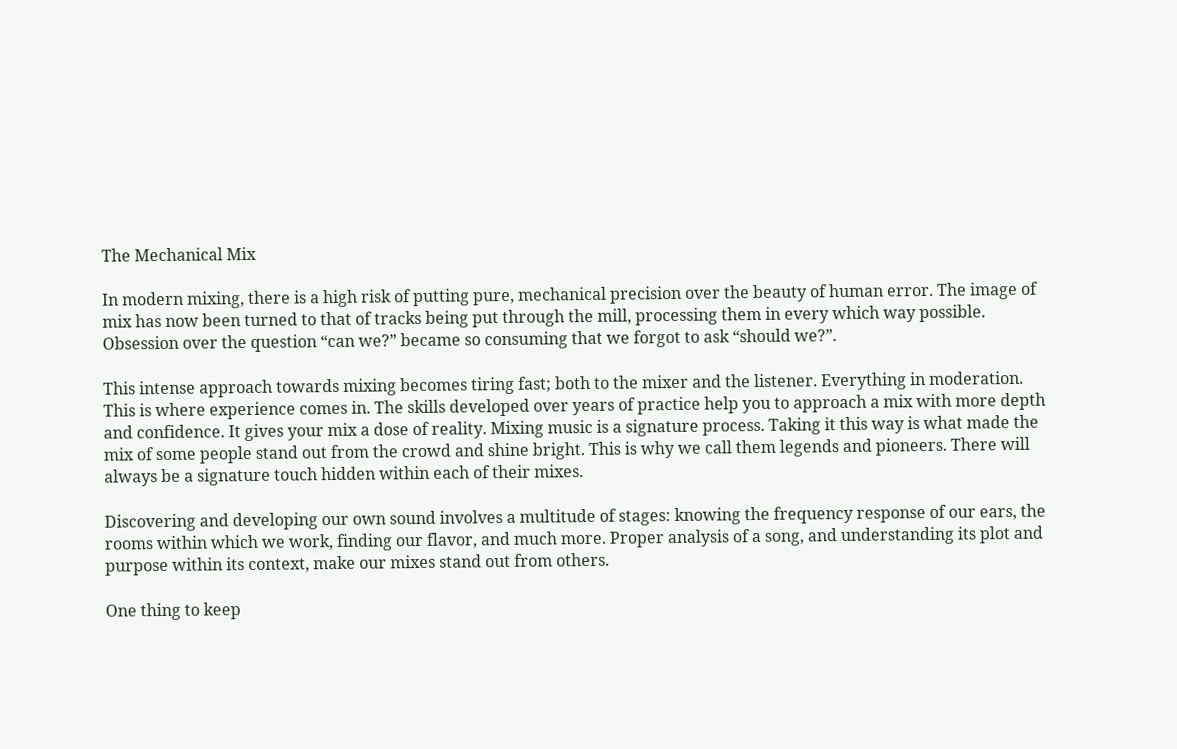The Mechanical Mix

In modern mixing, there is a high risk of putting pure, mechanical precision over the beauty of human error. The image of mix has now been turned to that of tracks being put through the mill, processing them in every which way possible. Obsession over the question “can we?” became so consuming that we forgot to ask “should we?”.

This intense approach towards mixing becomes tiring fast; both to the mixer and the listener. Everything in moderation. This is where experience comes in. The skills developed over years of practice help you to approach a mix with more depth and confidence. It gives your mix a dose of reality. Mixing music is a signature process. Taking it this way is what made the mix of some people stand out from the crowd and shine bright. This is why we call them legends and pioneers. There will always be a signature touch hidden within each of their mixes.

Discovering and developing our own sound involves a multitude of stages: knowing the frequency response of our ears, the rooms within which we work, finding our flavor, and much more. Proper analysis of a song, and understanding its plot and purpose within its context, make our mixes stand out from others.

One thing to keep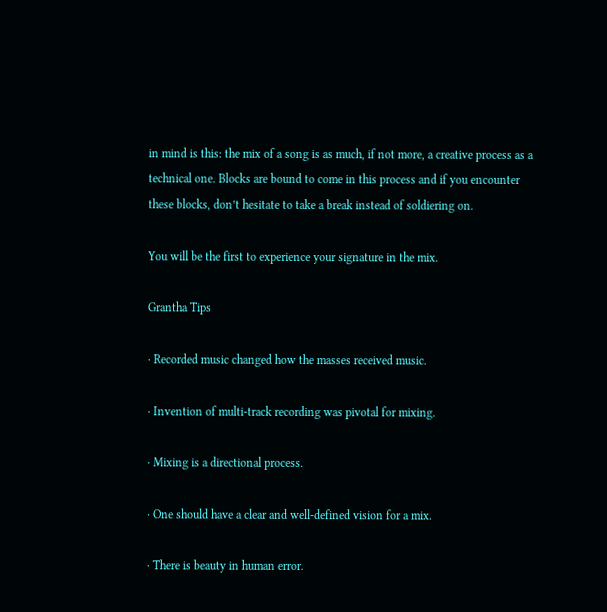in mind is this: the mix of a song is as much, if not more, a creative process as a technical one. Blocks are bound to come in this process and if you encounter these blocks, don’t hesitate to take a break instead of soldiering on.

You will be the first to experience your signature in the mix.

Grantha Tips

· Recorded music changed how the masses received music.

· Invention of multi-track recording was pivotal for mixing.

· Mixing is a directional process.

· One should have a clear and well-defined vision for a mix.

· There is beauty in human error.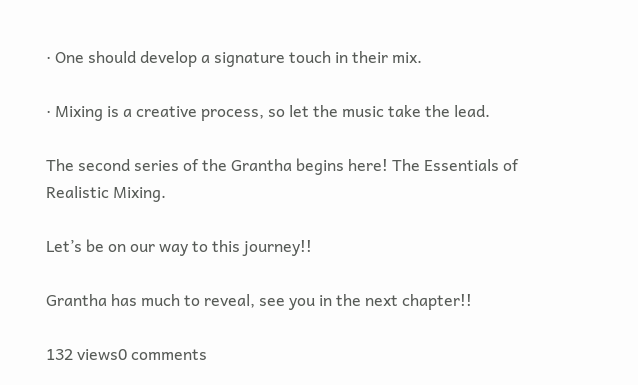· One should develop a signature touch in their mix.

· Mixing is a creative process, so let the music take the lead.

The second series of the Grantha begins here! The Essentials of Realistic Mixing.

Let’s be on our way to this journey!!

Grantha has much to reveal, see you in the next chapter!!

132 views0 comments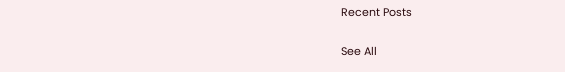Recent Posts

See All